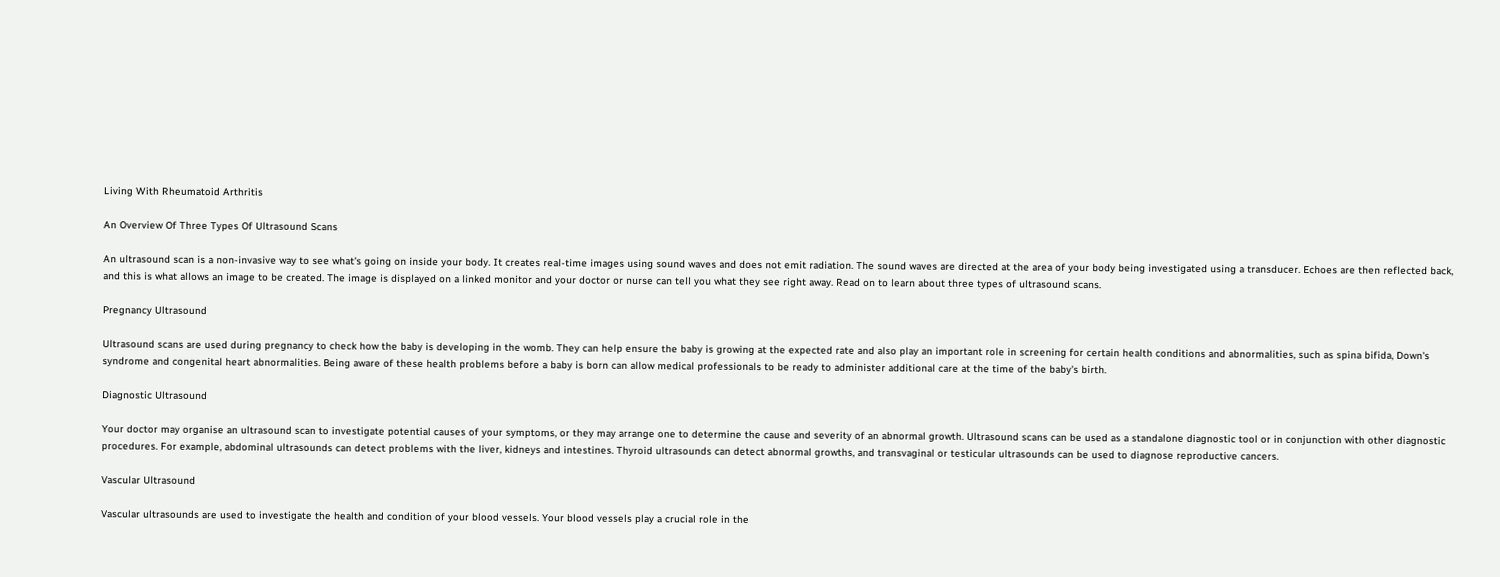Living With Rheumatoid Arthritis

An Overview Of Three Types Of Ultrasound Scans

An ultrasound scan is a non-invasive way to see what's going on inside your body. It creates real-time images using sound waves and does not emit radiation. The sound waves are directed at the area of your body being investigated using a transducer. Echoes are then reflected back, and this is what allows an image to be created. The image is displayed on a linked monitor and your doctor or nurse can tell you what they see right away. Read on to learn about three types of ultrasound scans.

Pregnancy Ultrasound

Ultrasound scans are used during pregnancy to check how the baby is developing in the womb. They can help ensure the baby is growing at the expected rate and also play an important role in screening for certain health conditions and abnormalities, such as spina bifida, Down's syndrome and congenital heart abnormalities. Being aware of these health problems before a baby is born can allow medical professionals to be ready to administer additional care at the time of the baby's birth.

Diagnostic Ultrasound

Your doctor may organise an ultrasound scan to investigate potential causes of your symptoms, or they may arrange one to determine the cause and severity of an abnormal growth. Ultrasound scans can be used as a standalone diagnostic tool or in conjunction with other diagnostic procedures. For example, abdominal ultrasounds can detect problems with the liver, kidneys and intestines. Thyroid ultrasounds can detect abnormal growths, and transvaginal or testicular ultrasounds can be used to diagnose reproductive cancers.

Vascular Ultrasound

Vascular ultrasounds are used to investigate the health and condition of your blood vessels. Your blood vessels play a crucial role in the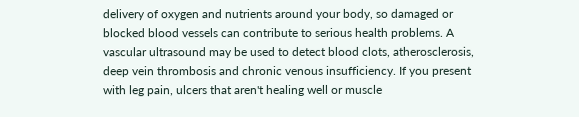delivery of oxygen and nutrients around your body, so damaged or blocked blood vessels can contribute to serious health problems. A vascular ultrasound may be used to detect blood clots, atherosclerosis, deep vein thrombosis and chronic venous insufficiency. If you present with leg pain, ulcers that aren't healing well or muscle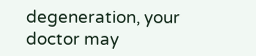degeneration, your doctor may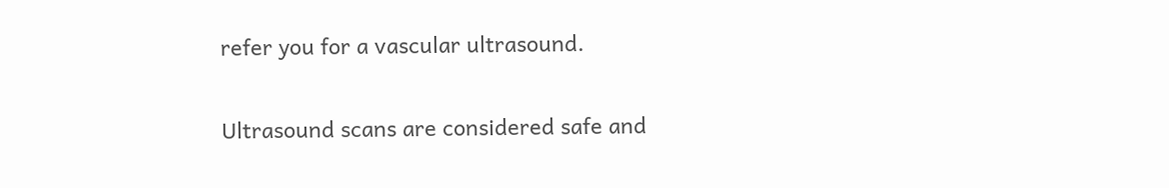refer you for a vascular ultrasound.

Ultrasound scans are considered safe and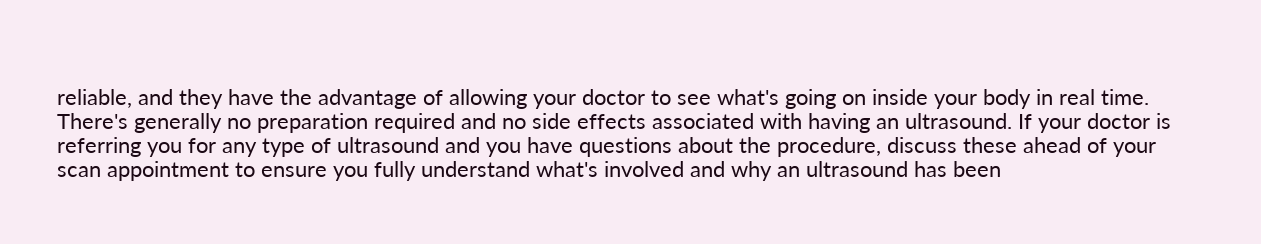reliable, and they have the advantage of allowing your doctor to see what's going on inside your body in real time. There's generally no preparation required and no side effects associated with having an ultrasound. If your doctor is referring you for any type of ultrasound and you have questions about the procedure, discuss these ahead of your scan appointment to ensure you fully understand what's involved and why an ultrasound has been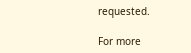requested.

For more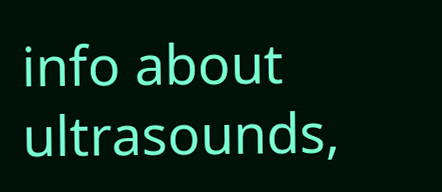info about ultrasounds,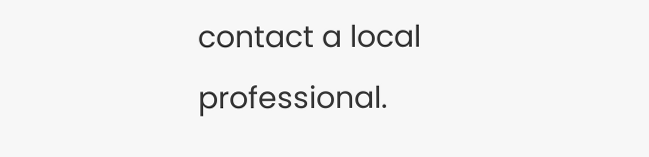contact a local professional.